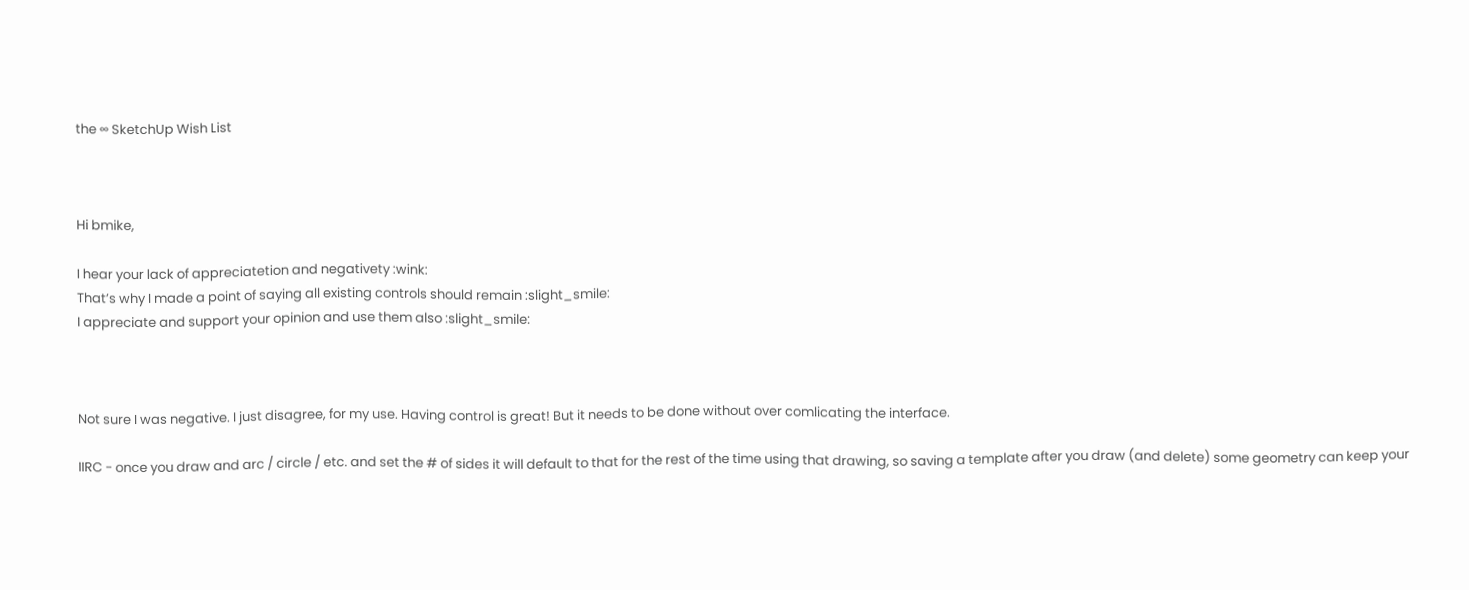the ∞ SketchUp Wish List



Hi bmike,

I hear your lack of appreciatetion and negativety :wink:
That’s why I made a point of saying all existing controls should remain :slight_smile:
I appreciate and support your opinion and use them also :slight_smile:



Not sure I was negative. I just disagree, for my use. Having control is great! But it needs to be done without over comlicating the interface.

IIRC - once you draw and arc / circle / etc. and set the # of sides it will default to that for the rest of the time using that drawing, so saving a template after you draw (and delete) some geometry can keep your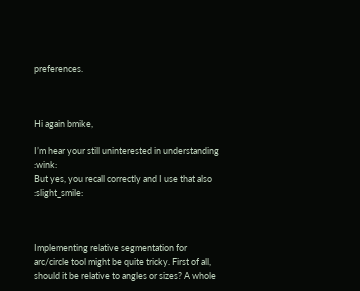preferences.



Hi again bmike,

I’m hear your still uninterested in understanding :wink:
But yes, you recall correctly and I use that also :slight_smile:



Implementing relative segmentation for arc/circle tool might be quite tricky. First of all, should it be relative to angles or sizes? A whole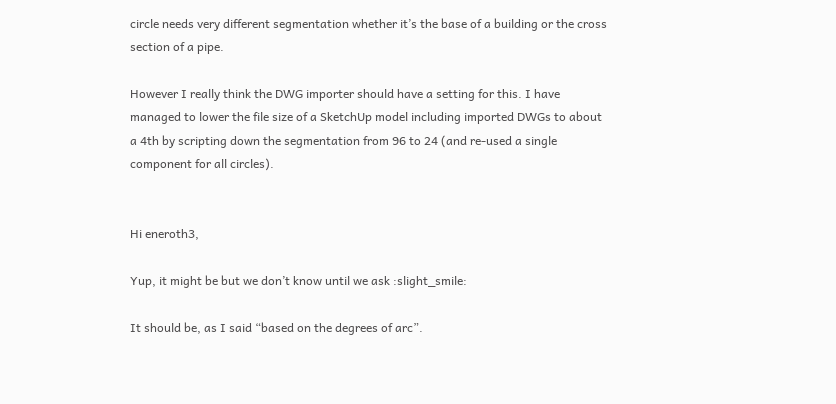circle needs very different segmentation whether it’s the base of a building or the cross section of a pipe.

However I really think the DWG importer should have a setting for this. I have managed to lower the file size of a SketchUp model including imported DWGs to about a 4th by scripting down the segmentation from 96 to 24 (and re-used a single component for all circles).


Hi eneroth3,

Yup, it might be but we don’t know until we ask :slight_smile:

It should be, as I said “based on the degrees of arc”.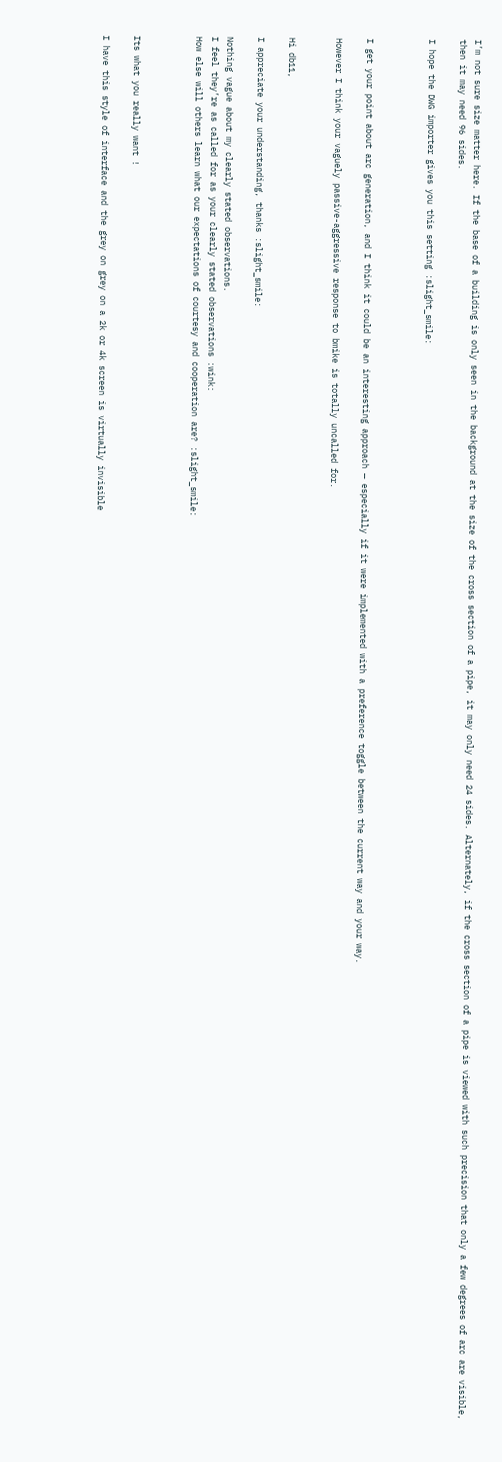I’m not sure size matter here. If the base of a building is only seen in the background at the size of the cross section of a pipe, it may only need 24 sides. Alternately, if the cross section of a pipe is viewed with such precision that only a few degrees of arc are visible, then it may need 96 sides.

I hope the DWG importer gives you this setting :slight_smile:



I get your point about arc generation, and I think it could be an interesting approach — especially if it were implemented with a preference toggle between the current way and your way.

However I think your vaguely passive-aggressive response to bmike is totally uncalled for.


Hi db11,

I appreciate your understanding, thanks :slight_smile:

Nothing vague about my clearly stated observations.
I feel they’re as called for as your clearly stated observations :wink:
How else will others learn what our expectations of courtesy and cooperation are? :slight_smile:



Its what you really want !

I have this style of interface and the grey on grey on a 2k or 4k screen is virtually invisible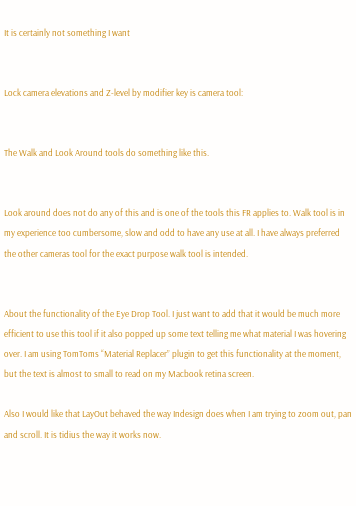It is certainly not something I want


Lock camera elevations and Z-level by modifier key is camera tool:


The Walk and Look Around tools do something like this.


Look around does not do any of this and is one of the tools this FR applies to. Walk tool is in my experience too cumbersome, slow and odd to have any use at all. I have always preferred the other cameras tool for the exact purpose walk tool is intended.


About the functionality of the Eye Drop Tool. I just want to add that it would be much more efficient to use this tool if it also popped up some text telling me what material I was hovering over. I am using TomToms “Material Replacer” plugin to get this functionality at the moment, but the text is almost to small to read on my Macbook retina screen.

Also I would like that LayOut behaved the way Indesign does when I am trying to zoom out, pan and scroll. It is tidius the way it works now.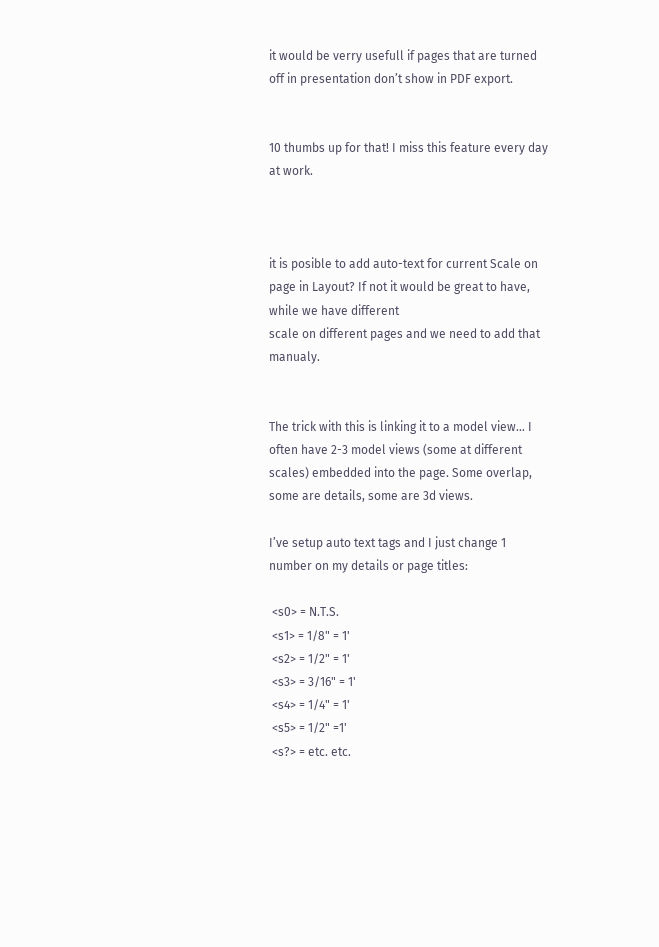it would be verry usefull if pages that are turned off in presentation don’t show in PDF export.


10 thumbs up for that! I miss this feature every day at work.



it is posible to add auto-text for current Scale on page in Layout? If not it would be great to have, while we have different
scale on different pages and we need to add that manualy.


The trick with this is linking it to a model view… I often have 2-3 model views (some at different scales) embedded into the page. Some overlap, some are details, some are 3d views.

I’ve setup auto text tags and I just change 1 number on my details or page titles:

 <s0> = N.T.S.
 <s1> = 1/8" = 1'
 <s2> = 1/2" = 1'
 <s3> = 3/16" = 1'
 <s4> = 1/4" = 1'
 <s5> = 1/2" =1'
 <s?> = etc. etc.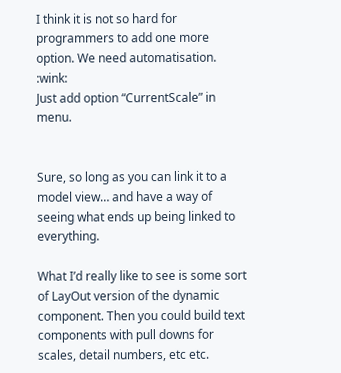I think it is not so hard for programmers to add one more option. We need automatisation. :wink:
Just add option “CurrentScale” in menu.


Sure, so long as you can link it to a model view… and have a way of seeing what ends up being linked to everything.

What I’d really like to see is some sort of LayOut version of the dynamic component. Then you could build text components with pull downs for scales, detail numbers, etc etc.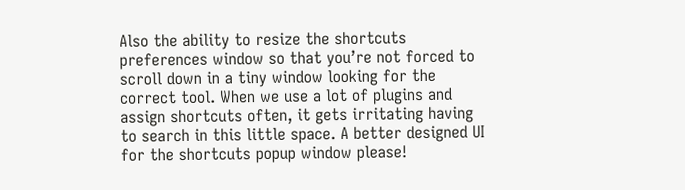Also the ability to resize the shortcuts preferences window so that you’re not forced to scroll down in a tiny window looking for the correct tool. When we use a lot of plugins and assign shortcuts often, it gets irritating having to search in this little space. A better designed UI for the shortcuts popup window please!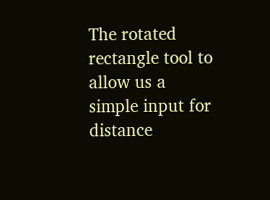The rotated rectangle tool to allow us a simple input for distance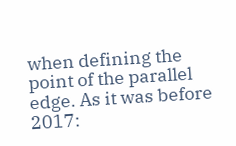when defining the point of the parallel edge. As it was before 2017: